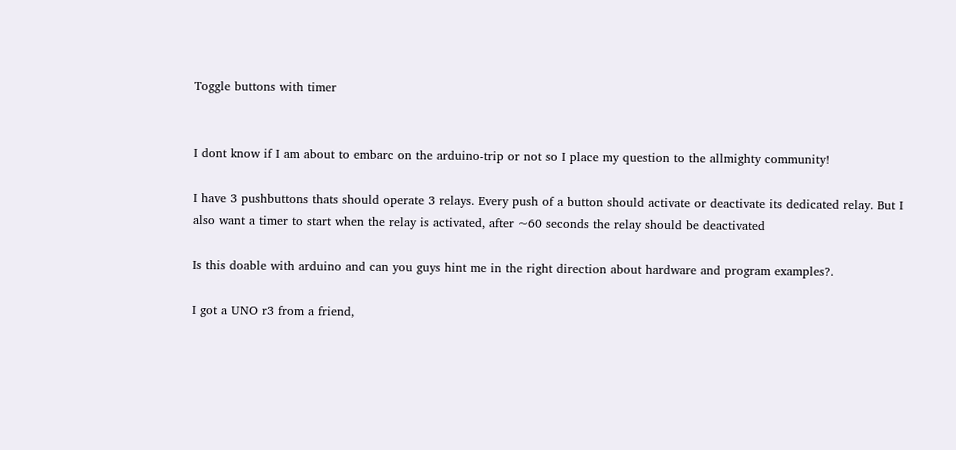Toggle buttons with timer


I dont know if I am about to embarc on the arduino-trip or not so I place my question to the allmighty community!

I have 3 pushbuttons thats should operate 3 relays. Every push of a button should activate or deactivate its dedicated relay. But I also want a timer to start when the relay is activated, after ~60 seconds the relay should be deactivated

Is this doable with arduino and can you guys hint me in the right direction about hardware and program examples?.

I got a UNO r3 from a friend,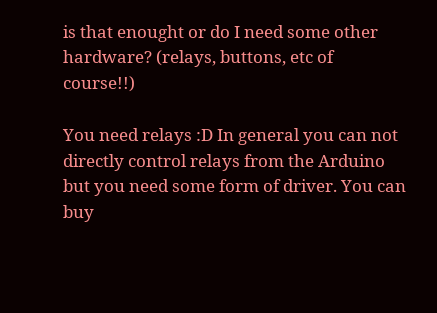is that enought or do I need some other hardware? (relays, buttons, etc of course!!)

You need relays :D In general you can not directly control relays from the Arduino but you need some form of driver. You can buy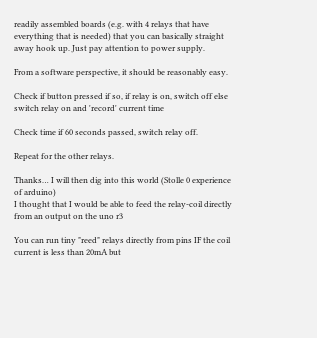readily assembled boards (e.g. with 4 relays that have everything that is needed) that you can basically straight away hook up. Just pay attention to power supply.

From a software perspective, it should be reasonably easy.

Check if button pressed if so, if relay is on, switch off else switch relay on and 'record' current time

Check time if 60 seconds passed, switch relay off.

Repeat for the other relays.

Thanks… I will then dig into this world (Stolle 0 experience of arduino)
I thought that I would be able to feed the relay-coil directly from an output on the uno r3

You can run tiny "reed" relays directly from pins IF the coil current is less than 20mA but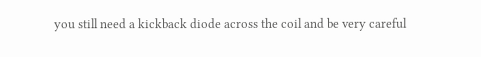you still need a kickback diode across the coil and be very careful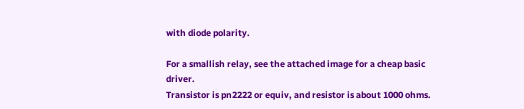with diode polarity.

For a smallish relay, see the attached image for a cheap basic driver.
Transistor is pn2222 or equiv, and resistor is about 1000 ohms.